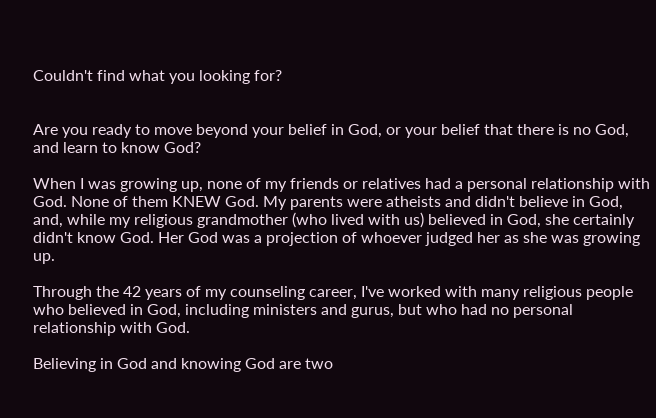Couldn't find what you looking for?


Are you ready to move beyond your belief in God, or your belief that there is no God, and learn to know God?

When I was growing up, none of my friends or relatives had a personal relationship with God. None of them KNEW God. My parents were atheists and didn't believe in God, and, while my religious grandmother (who lived with us) believed in God, she certainly didn't know God. Her God was a projection of whoever judged her as she was growing up.

Through the 42 years of my counseling career, I've worked with many religious people who believed in God, including ministers and gurus, but who had no personal relationship with God.

Believing in God and knowing God are two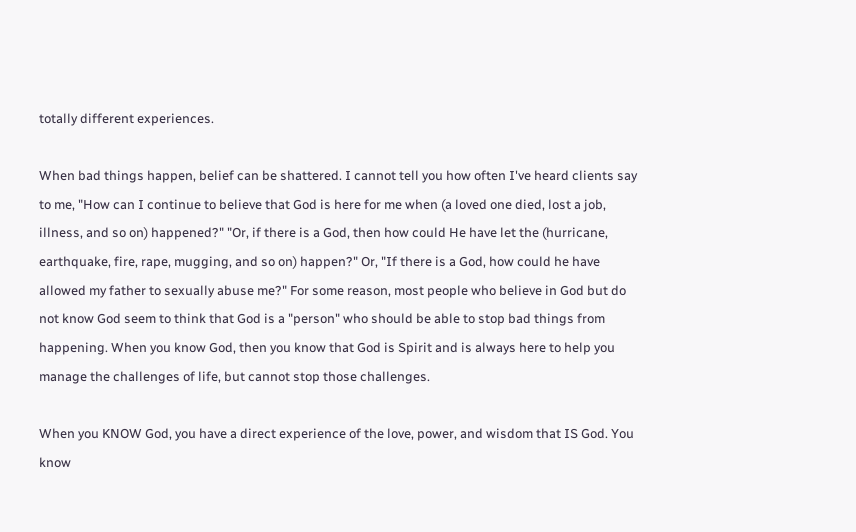totally different experiences.

When bad things happen, belief can be shattered. I cannot tell you how often I've heard clients say to me, "How can I continue to believe that God is here for me when (a loved one died, lost a job, illness, and so on) happened?" "Or, if there is a God, then how could He have let the (hurricane, earthquake, fire, rape, mugging, and so on) happen?" Or, "If there is a God, how could he have allowed my father to sexually abuse me?" For some reason, most people who believe in God but do not know God seem to think that God is a "person" who should be able to stop bad things from happening. When you know God, then you know that God is Spirit and is always here to help you manage the challenges of life, but cannot stop those challenges.

When you KNOW God, you have a direct experience of the love, power, and wisdom that IS God. You know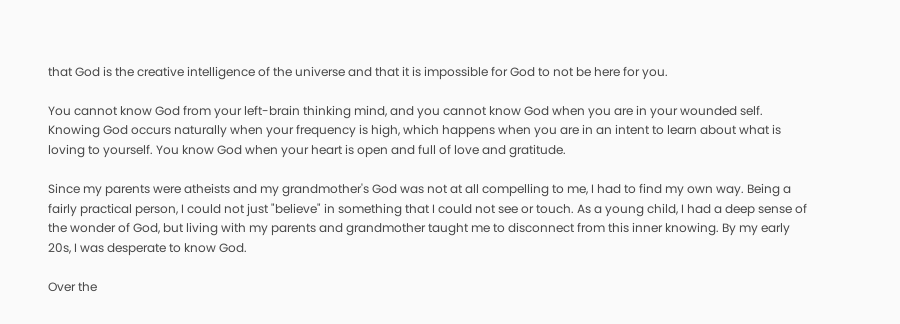that God is the creative intelligence of the universe and that it is impossible for God to not be here for you.

You cannot know God from your left-brain thinking mind, and you cannot know God when you are in your wounded self. Knowing God occurs naturally when your frequency is high, which happens when you are in an intent to learn about what is loving to yourself. You know God when your heart is open and full of love and gratitude.

Since my parents were atheists and my grandmother's God was not at all compelling to me, I had to find my own way. Being a fairly practical person, I could not just "believe" in something that I could not see or touch. As a young child, I had a deep sense of the wonder of God, but living with my parents and grandmother taught me to disconnect from this inner knowing. By my early 20s, I was desperate to know God.

Over the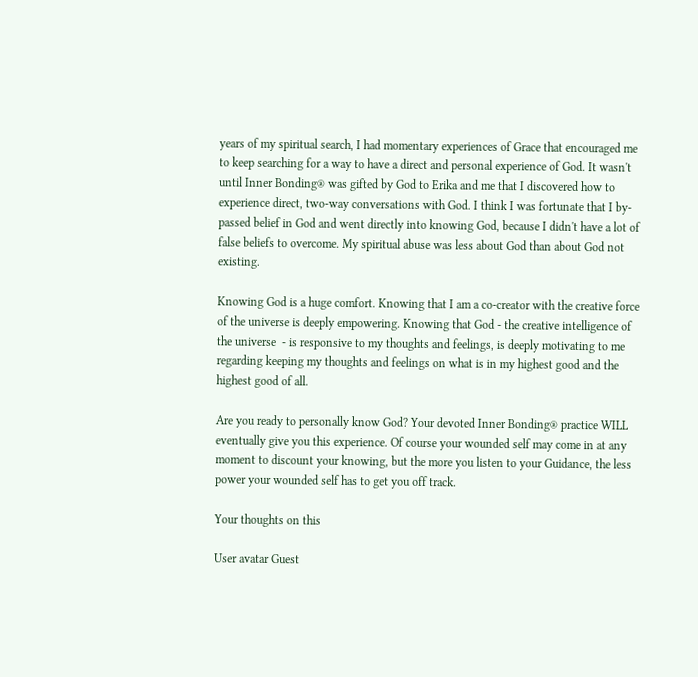years of my spiritual search, I had momentary experiences of Grace that encouraged me to keep searching for a way to have a direct and personal experience of God. It wasn't until Inner Bonding® was gifted by God to Erika and me that I discovered how to experience direct, two-way conversations with God. I think I was fortunate that I by-passed belief in God and went directly into knowing God, because I didn't have a lot of false beliefs to overcome. My spiritual abuse was less about God than about God not existing.

Knowing God is a huge comfort. Knowing that I am a co-creator with the creative force of the universe is deeply empowering. Knowing that God - the creative intelligence of the universe  - is responsive to my thoughts and feelings, is deeply motivating to me regarding keeping my thoughts and feelings on what is in my highest good and the highest good of all.

Are you ready to personally know God? Your devoted Inner Bonding® practice WILL eventually give you this experience. Of course your wounded self may come in at any moment to discount your knowing, but the more you listen to your Guidance, the less power your wounded self has to get you off track.

Your thoughts on this

User avatar Guest